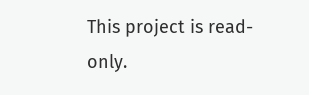This project is read-only.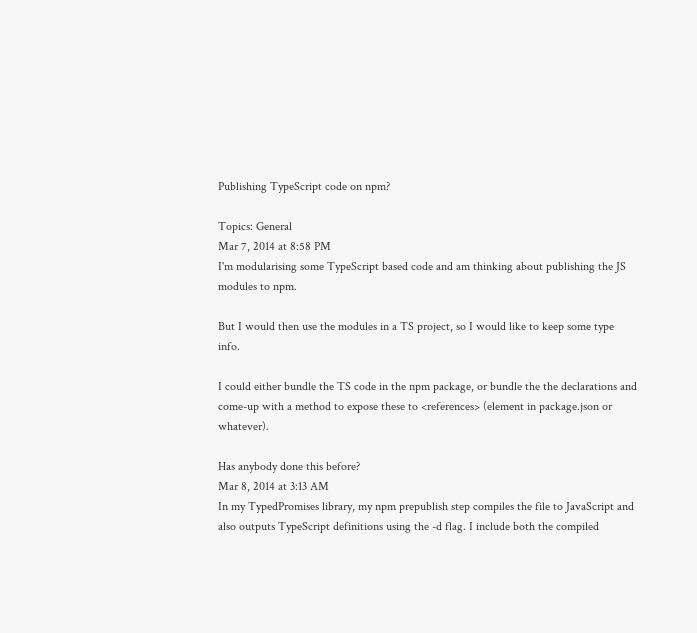Publishing TypeScript code on npm?

Topics: General
Mar 7, 2014 at 8:58 PM
I'm modularising some TypeScript based code and am thinking about publishing the JS modules to npm.

But I would then use the modules in a TS project, so I would like to keep some type info.

I could either bundle the TS code in the npm package, or bundle the the declarations and come-up with a method to expose these to <references> (element in package.json or whatever).

Has anybody done this before?
Mar 8, 2014 at 3:13 AM
In my TypedPromises library, my npm prepublish step compiles the file to JavaScript and also outputs TypeScript definitions using the -d flag. I include both the compiled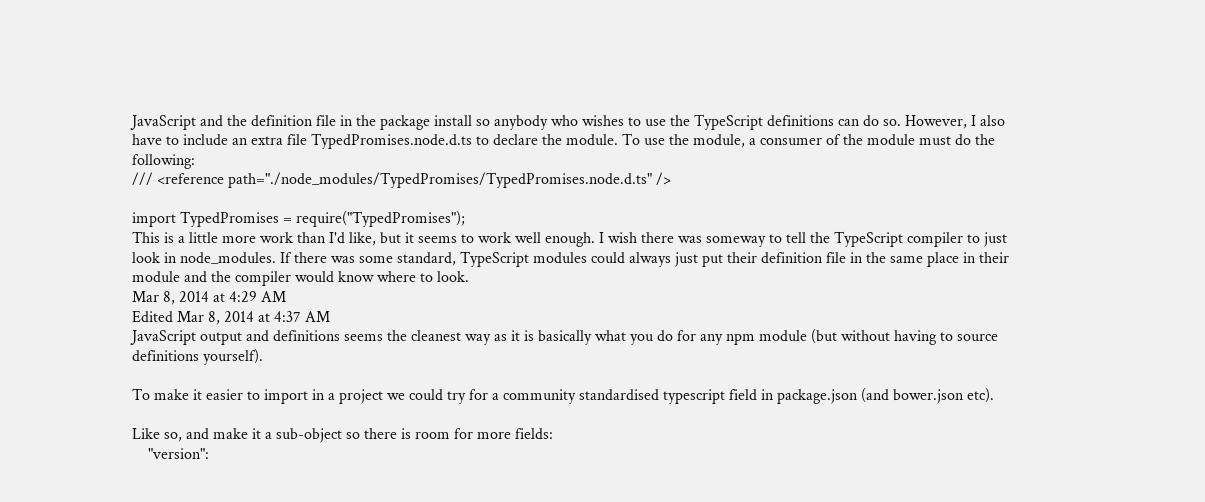JavaScript and the definition file in the package install so anybody who wishes to use the TypeScript definitions can do so. However, I also have to include an extra file TypedPromises.node.d.ts to declare the module. To use the module, a consumer of the module must do the following:
/// <reference path="./node_modules/TypedPromises/TypedPromises.node.d.ts" />

import TypedPromises = require("TypedPromises");
This is a little more work than I'd like, but it seems to work well enough. I wish there was someway to tell the TypeScript compiler to just look in node_modules. If there was some standard, TypeScript modules could always just put their definition file in the same place in their module and the compiler would know where to look.
Mar 8, 2014 at 4:29 AM
Edited Mar 8, 2014 at 4:37 AM
JavaScript output and definitions seems the cleanest way as it is basically what you do for any npm module (but without having to source definitions yourself).

To make it easier to import in a project we could try for a community standardised typescript field in package.json (and bower.json etc).

Like so, and make it a sub-object so there is room for more fields:
    "version":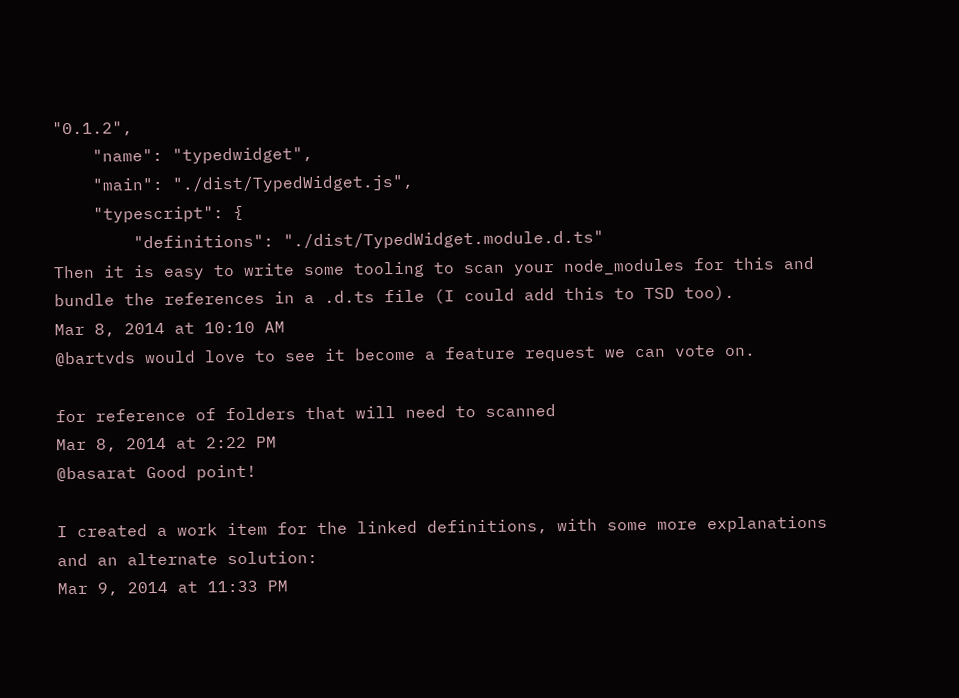"0.1.2",
    "name": "typedwidget",
    "main": "./dist/TypedWidget.js",
    "typescript": {
        "definitions": "./dist/TypedWidget.module.d.ts"
Then it is easy to write some tooling to scan your node_modules for this and bundle the references in a .d.ts file (I could add this to TSD too).
Mar 8, 2014 at 10:10 AM
@bartvds would love to see it become a feature request we can vote on.

for reference of folders that will need to scanned
Mar 8, 2014 at 2:22 PM
@basarat Good point!

I created a work item for the linked definitions, with some more explanations and an alternate solution:
Mar 9, 2014 at 11:33 PM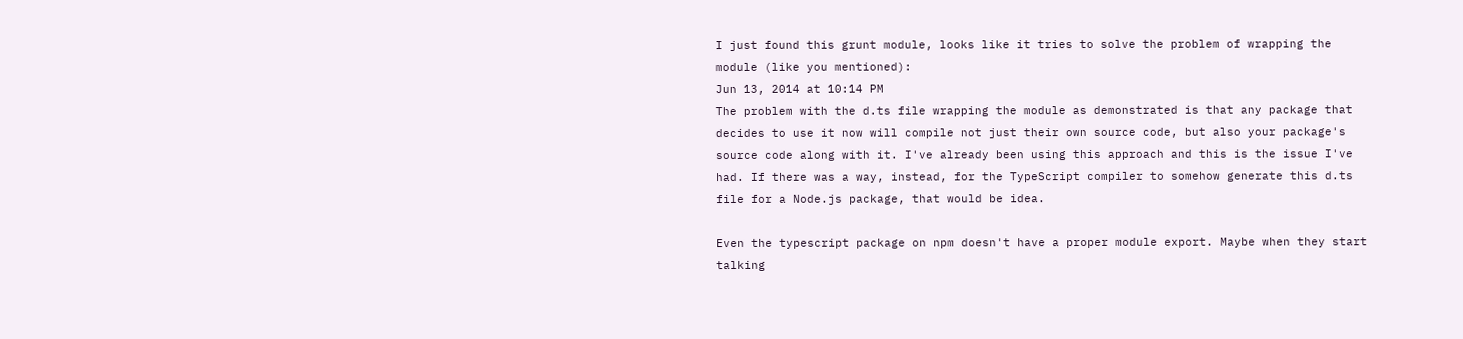I just found this grunt module, looks like it tries to solve the problem of wrapping the module (like you mentioned):
Jun 13, 2014 at 10:14 PM
The problem with the d.ts file wrapping the module as demonstrated is that any package that decides to use it now will compile not just their own source code, but also your package's source code along with it. I've already been using this approach and this is the issue I've had. If there was a way, instead, for the TypeScript compiler to somehow generate this d.ts file for a Node.js package, that would be idea.

Even the typescript package on npm doesn't have a proper module export. Maybe when they start talking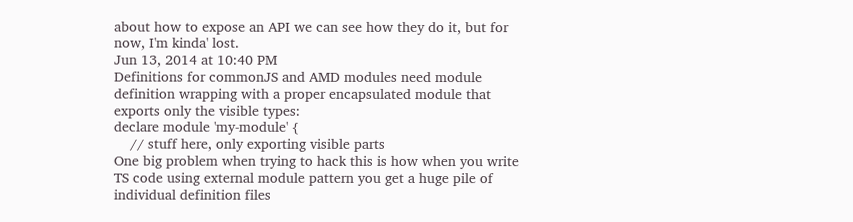about how to expose an API we can see how they do it, but for now, I'm kinda' lost.
Jun 13, 2014 at 10:40 PM
Definitions for commonJS and AMD modules need module definition wrapping with a proper encapsulated module that exports only the visible types:
declare module 'my-module' {
    // stuff here, only exporting visible parts
One big problem when trying to hack this is how when you write TS code using external module pattern you get a huge pile of individual definition files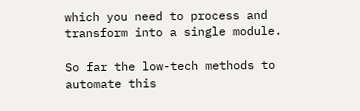which you need to process and transform into a single module.

So far the low-tech methods to automate this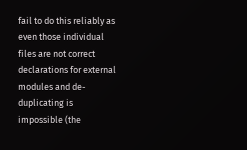fail to do this reliably as even those individual files are not correct declarations for external modules and de-duplicating is impossible (the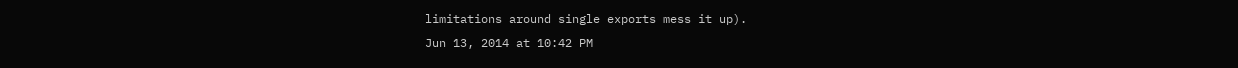limitations around single exports mess it up).
Jun 13, 2014 at 10:42 PM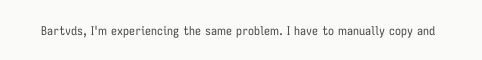Bartvds, I'm experiencing the same problem. I have to manually copy and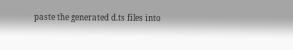paste the generated d.ts files into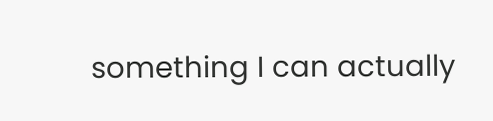something I can actually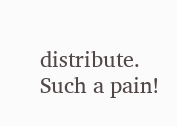distribute. Such a pain!